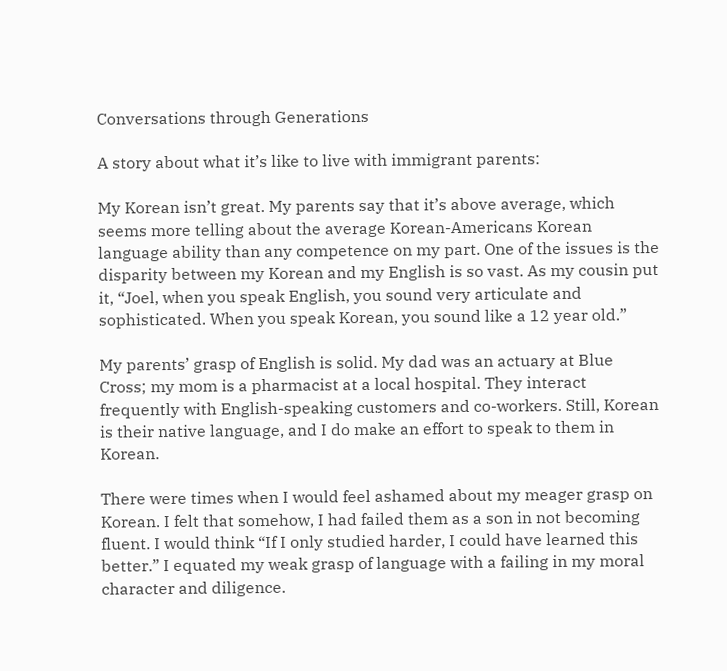Conversations through Generations

A story about what it’s like to live with immigrant parents:

My Korean isn’t great. My parents say that it’s above average, which seems more telling about the average Korean-Americans Korean language ability than any competence on my part. One of the issues is the disparity between my Korean and my English is so vast. As my cousin put it, “Joel, when you speak English, you sound very articulate and sophisticated. When you speak Korean, you sound like a 12 year old.”

My parents’ grasp of English is solid. My dad was an actuary at Blue Cross; my mom is a pharmacist at a local hospital. They interact frequently with English-speaking customers and co-workers. Still, Korean is their native language, and I do make an effort to speak to them in Korean.

There were times when I would feel ashamed about my meager grasp on Korean. I felt that somehow, I had failed them as a son in not becoming fluent. I would think “If I only studied harder, I could have learned this better.” I equated my weak grasp of language with a failing in my moral character and diligence.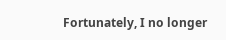Fortunately, I no longer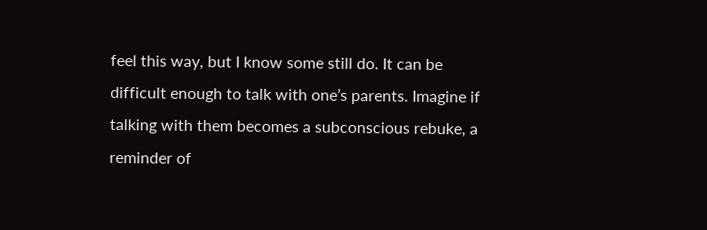feel this way, but I know some still do. It can be difficult enough to talk with one’s parents. Imagine if talking with them becomes a subconscious rebuke, a reminder of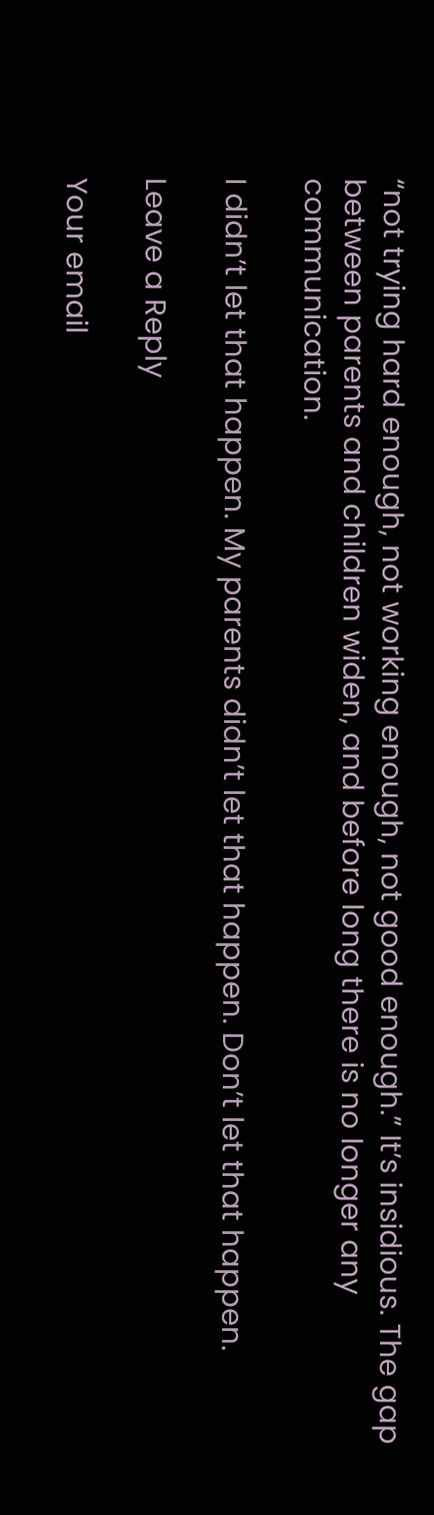“not trying hard enough, not working enough, not good enough.” It’s insidious. The gap between parents and children widen, and before long there is no longer any communication.

I didn’t let that happen. My parents didn’t let that happen. Don’t let that happen.

Leave a Reply

Your email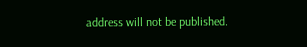address will not be published.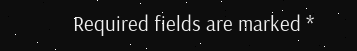Required fields are marked *